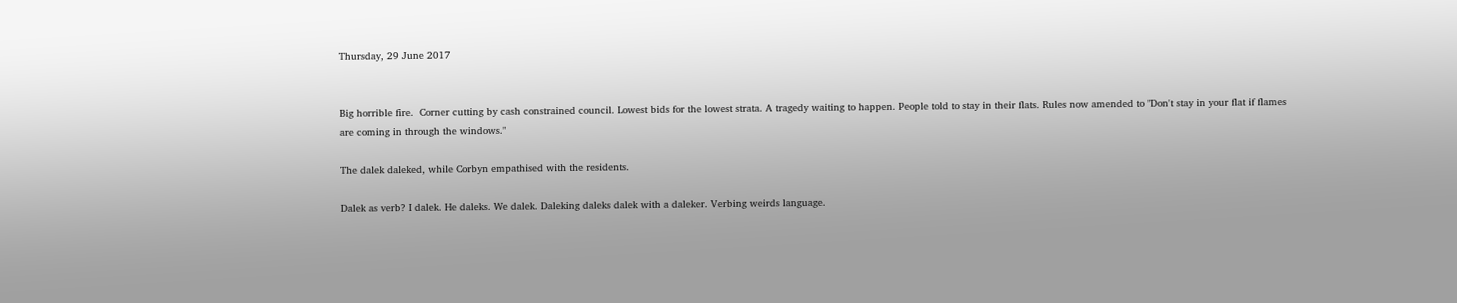Thursday, 29 June 2017


Big horrible fire.  Corner cutting by cash constrained council. Lowest bids for the lowest strata. A tragedy waiting to happen. People told to stay in their flats. Rules now amended to "Don't stay in your flat if flames are coming in through the windows."

The dalek daleked, while Corbyn empathised with the residents.

Dalek as verb? I dalek. He daleks. We dalek. Daleking daleks dalek with a daleker. Verbing weirds language.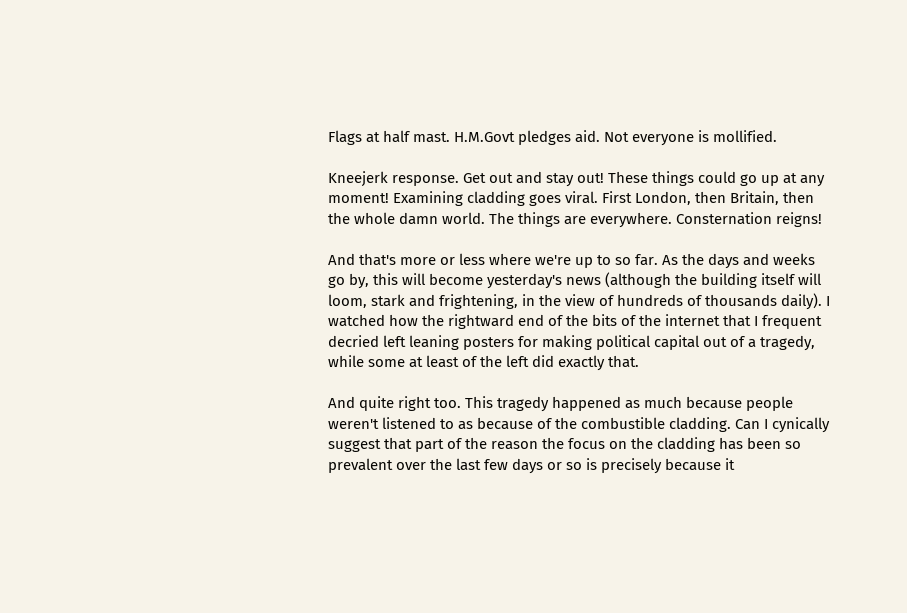Flags at half mast. H.M.Govt pledges aid. Not everyone is mollified.

Kneejerk response. Get out and stay out! These things could go up at any moment! Examining cladding goes viral. First London, then Britain, then the whole damn world. The things are everywhere. Consternation reigns!

And that's more or less where we're up to so far. As the days and weeks go by, this will become yesterday's news (although the building itself will loom, stark and frightening, in the view of hundreds of thousands daily). I watched how the rightward end of the bits of the internet that I frequent decried left leaning posters for making political capital out of a tragedy, while some at least of the left did exactly that.

And quite right too. This tragedy happened as much because people weren't listened to as because of the combustible cladding. Can I cynically suggest that part of the reason the focus on the cladding has been so prevalent over the last few days or so is precisely because it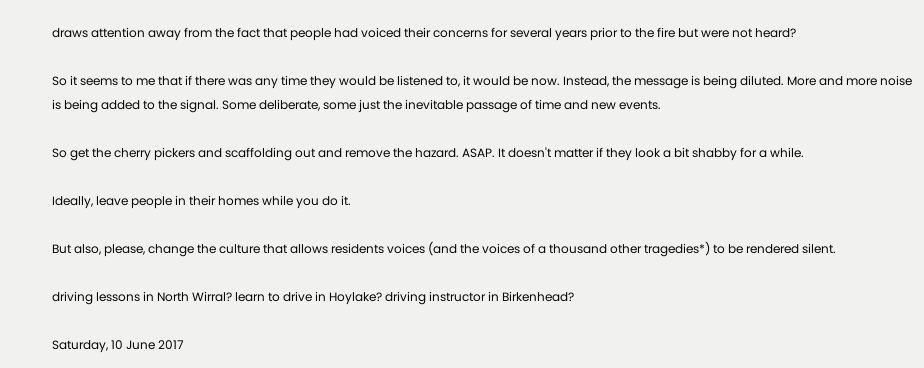draws attention away from the fact that people had voiced their concerns for several years prior to the fire but were not heard?

So it seems to me that if there was any time they would be listened to, it would be now. Instead, the message is being diluted. More and more noise is being added to the signal. Some deliberate, some just the inevitable passage of time and new events.

So get the cherry pickers and scaffolding out and remove the hazard. ASAP. It doesn't matter if they look a bit shabby for a while.

Ideally, leave people in their homes while you do it.

But also, please, change the culture that allows residents voices (and the voices of a thousand other tragedies*) to be rendered silent.

driving lessons in North Wirral? learn to drive in Hoylake? driving instructor in Birkenhead?

Saturday, 10 June 2017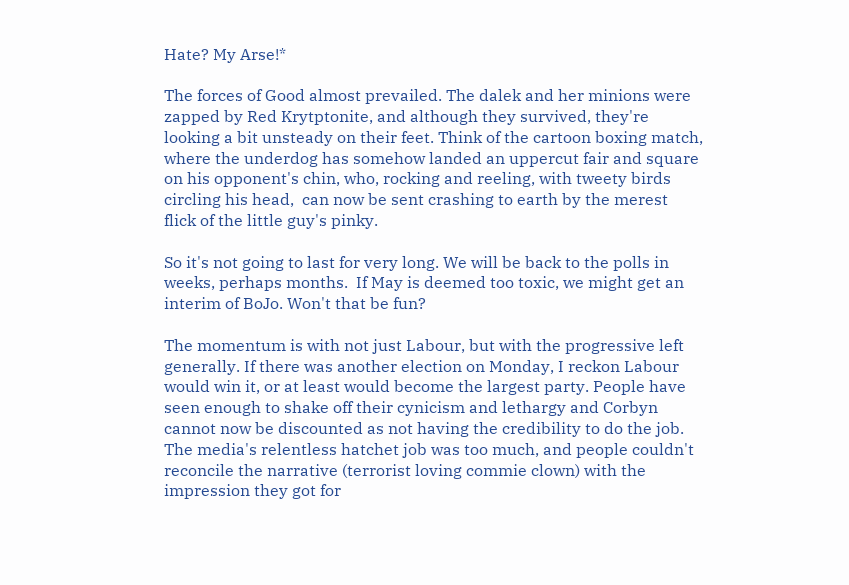Hate? My Arse!*

The forces of Good almost prevailed. The dalek and her minions were zapped by Red Krytptonite, and although they survived, they're looking a bit unsteady on their feet. Think of the cartoon boxing match, where the underdog has somehow landed an uppercut fair and square on his opponent's chin, who, rocking and reeling, with tweety birds circling his head,  can now be sent crashing to earth by the merest flick of the little guy's pinky.

So it's not going to last for very long. We will be back to the polls in weeks, perhaps months.  If May is deemed too toxic, we might get an interim of BoJo. Won't that be fun?

The momentum is with not just Labour, but with the progressive left generally. If there was another election on Monday, I reckon Labour would win it, or at least would become the largest party. People have seen enough to shake off their cynicism and lethargy and Corbyn cannot now be discounted as not having the credibility to do the job. The media's relentless hatchet job was too much, and people couldn't reconcile the narrative (terrorist loving commie clown) with the impression they got for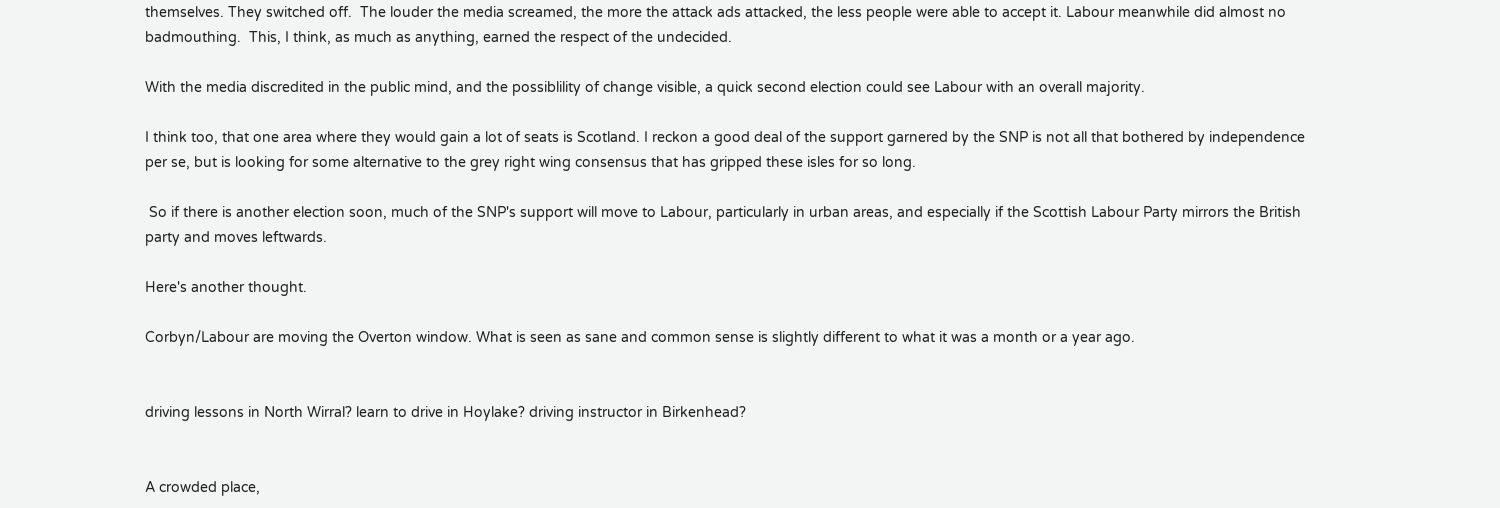themselves. They switched off.  The louder the media screamed, the more the attack ads attacked, the less people were able to accept it. Labour meanwhile did almost no badmouthing.  This, I think, as much as anything, earned the respect of the undecided.

With the media discredited in the public mind, and the possiblility of change visible, a quick second election could see Labour with an overall majority.

I think too, that one area where they would gain a lot of seats is Scotland. I reckon a good deal of the support garnered by the SNP is not all that bothered by independence per se, but is looking for some alternative to the grey right wing consensus that has gripped these isles for so long.

 So if there is another election soon, much of the SNP's support will move to Labour, particularly in urban areas, and especially if the Scottish Labour Party mirrors the British party and moves leftwards.

Here's another thought.

Corbyn/Labour are moving the Overton window. What is seen as sane and common sense is slightly different to what it was a month or a year ago.


driving lessons in North Wirral? learn to drive in Hoylake? driving instructor in Birkenhead?


A crowded place,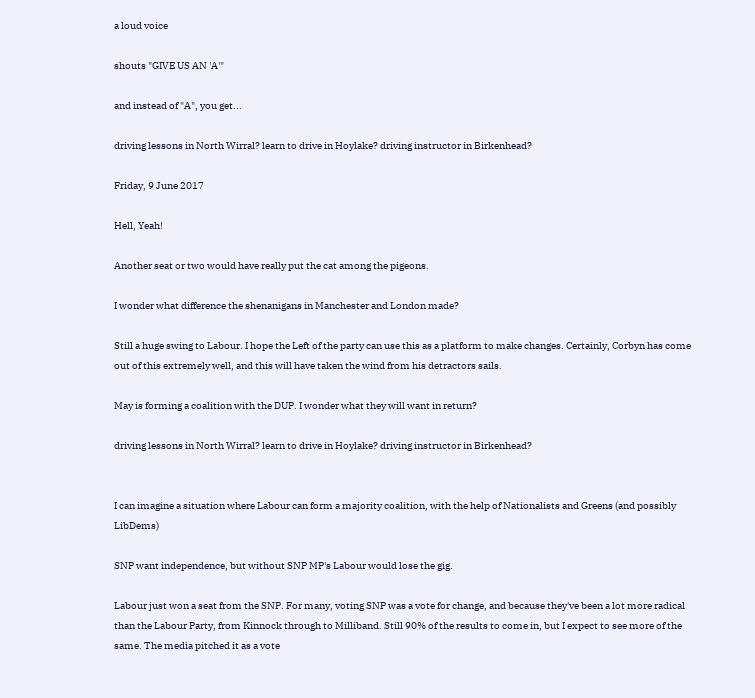a loud voice

shouts "GIVE US AN 'A'"

and instead of "A", you get...

driving lessons in North Wirral? learn to drive in Hoylake? driving instructor in Birkenhead?

Friday, 9 June 2017

Hell, Yeah!

Another seat or two would have really put the cat among the pigeons.

I wonder what difference the shenanigans in Manchester and London made?

Still a huge swing to Labour. I hope the Left of the party can use this as a platform to make changes. Certainly, Corbyn has come out of this extremely well, and this will have taken the wind from his detractors sails.

May is forming a coalition with the DUP. I wonder what they will want in return?

driving lessons in North Wirral? learn to drive in Hoylake? driving instructor in Birkenhead?


I can imagine a situation where Labour can form a majority coalition, with the help of Nationalists and Greens (and possibly LibDems)

SNP want independence, but without SNP MP's Labour would lose the gig.

Labour just won a seat from the SNP. For many, voting SNP was a vote for change, and because they've been a lot more radical than the Labour Party, from Kinnock through to Milliband. Still 90% of the results to come in, but I expect to see more of the same. The media pitched it as a vote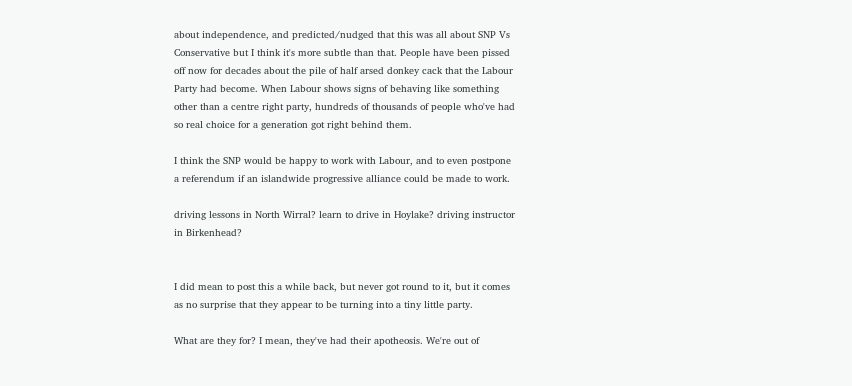about independence, and predicted/nudged that this was all about SNP Vs Conservative but I think it's more subtle than that. People have been pissed off now for decades about the pile of half arsed donkey cack that the Labour Party had become. When Labour shows signs of behaving like something other than a centre right party, hundreds of thousands of people who've had so real choice for a generation got right behind them.

I think the SNP would be happy to work with Labour, and to even postpone a referendum if an islandwide progressive alliance could be made to work.

driving lessons in North Wirral? learn to drive in Hoylake? driving instructor in Birkenhead?


I did mean to post this a while back, but never got round to it, but it comes as no surprise that they appear to be turning into a tiny little party.

What are they for? I mean, they've had their apotheosis. We're out of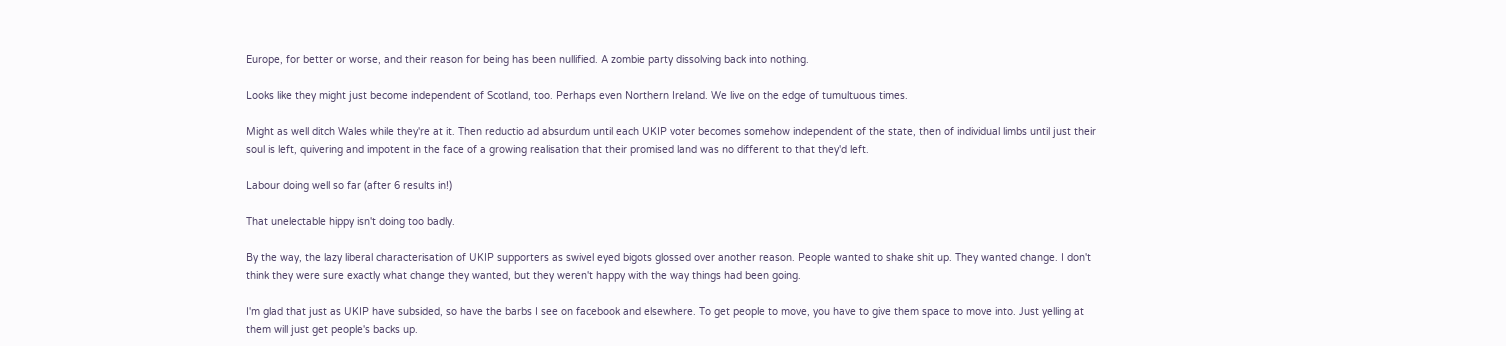Europe, for better or worse, and their reason for being has been nullified. A zombie party dissolving back into nothing.

Looks like they might just become independent of Scotland, too. Perhaps even Northern Ireland. We live on the edge of tumultuous times.

Might as well ditch Wales while they're at it. Then reductio ad absurdum until each UKIP voter becomes somehow independent of the state, then of individual limbs until just their soul is left, quivering and impotent in the face of a growing realisation that their promised land was no different to that they'd left.

Labour doing well so far (after 6 results in!)

That unelectable hippy isn't doing too badly.

By the way, the lazy liberal characterisation of UKIP supporters as swivel eyed bigots glossed over another reason. People wanted to shake shit up. They wanted change. I don't think they were sure exactly what change they wanted, but they weren't happy with the way things had been going.

I'm glad that just as UKIP have subsided, so have the barbs I see on facebook and elsewhere. To get people to move, you have to give them space to move into. Just yelling at them will just get people's backs up.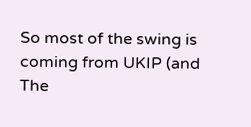So most of the swing is coming from UKIP (and The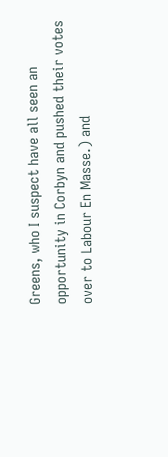Greens, who I suspect have all seen an opportunity in Corbyn and pushed their votes over to Labour En Masse.) and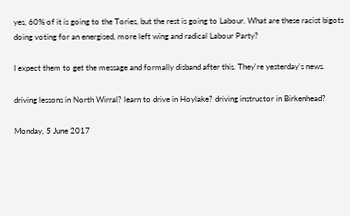yes, 60% of it is going to the Tories, but the rest is going to Labour. What are these racist bigots doing voting for an energised, more left wing and radical Labour Party?

I expect them to get the message and formally disband after this. They're yesterday's news.

driving lessons in North Wirral? learn to drive in Hoylake? driving instructor in Birkenhead?

Monday, 5 June 2017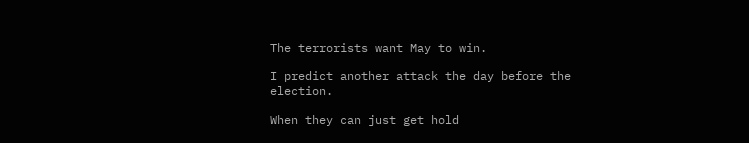The terrorists want May to win.

I predict another attack the day before the election.

When they can just get hold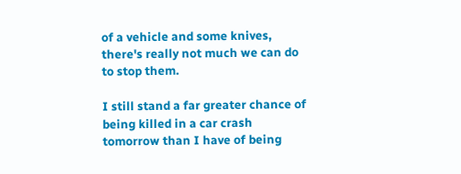of a vehicle and some knives, there's really not much we can do to stop them.

I still stand a far greater chance of being killed in a car crash tomorrow than I have of being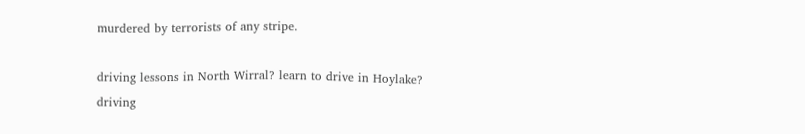murdered by terrorists of any stripe.

driving lessons in North Wirral? learn to drive in Hoylake? driving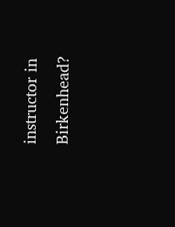instructor in Birkenhead?